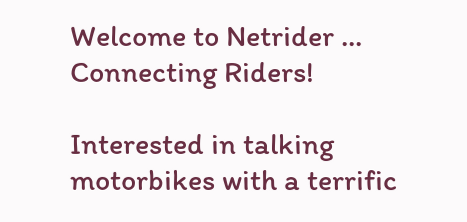Welcome to Netrider ... Connecting Riders!

Interested in talking motorbikes with a terrific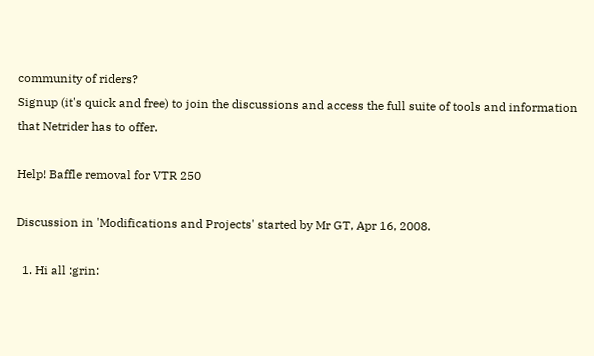community of riders?
Signup (it's quick and free) to join the discussions and access the full suite of tools and information that Netrider has to offer.

Help! Baffle removal for VTR 250

Discussion in 'Modifications and Projects' started by Mr GT, Apr 16, 2008.

  1. Hi all :grin: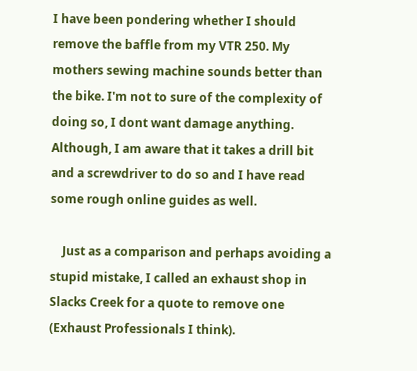I have been pondering whether I should remove the baffle from my VTR 250. My mothers sewing machine sounds better than the bike. I'm not to sure of the complexity of doing so, I dont want damage anything. Although, I am aware that it takes a drill bit and a screwdriver to do so and I have read some rough online guides as well.

    Just as a comparison and perhaps avoiding a stupid mistake, I called an exhaust shop in Slacks Creek for a quote to remove one (Exhaust Professionals I think).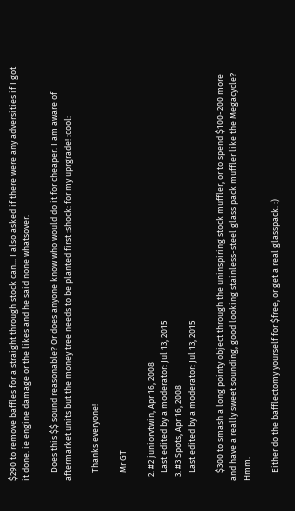$290 to remove baffles for a straight through stock can... I also asked if there were any adversities if I got it done. ie engine damage or the likes and he said none whatsover.

    Does this $$ sound reasonable? Or does anyone know who would do it for cheaper. I am aware of aftermarket units but the money tree needs to be planted first :shock: for my uprgrade! :cool:

    Thanks everyone!

    Mr GT

  2. #2 juniorvtwin, Apr 16, 2008
    Last edited by a moderator: Jul 13, 2015
  3. #3 Spots, Apr 16, 2008
    Last edited by a moderator: Jul 13, 2015

    $300 to smash a long pointy object through the uninspiring stock muffler, or to spend $100-200 more and have a really sweet sounding, good looking stainless-steel glass pack muffler like the Megacycle? Hmm.

    Either do the bafflectomy yourself for $free, or get a real glasspack. :)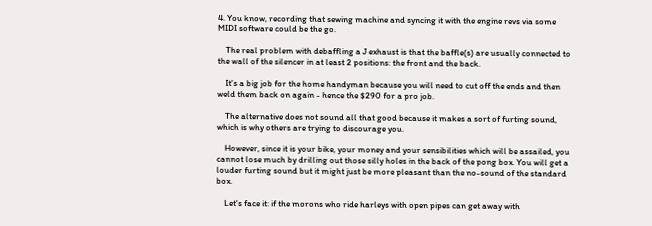4. You know, recording that sewing machine and syncing it with the engine revs via some MIDI software could be the go.

    The real problem with debaffling a J exhaust is that the baffle(s) are usually connected to the wall of the silencer in at least 2 positions: the front and the back.

    It's a big job for the home handyman because you will need to cut off the ends and then weld them back on again - hence the $290 for a pro job.

    The alternative does not sound all that good because it makes a sort of furting sound, which is why others are trying to discourage you.

    However, since it is your bike, your money and your sensibilities which will be assailed, you cannot lose much by drilling out those silly holes in the back of the pong box. You will get a louder furting sound but it might just be more pleasant than the no-sound of the standard box.

    Let's face it: if the morons who ride harleys with open pipes can get away with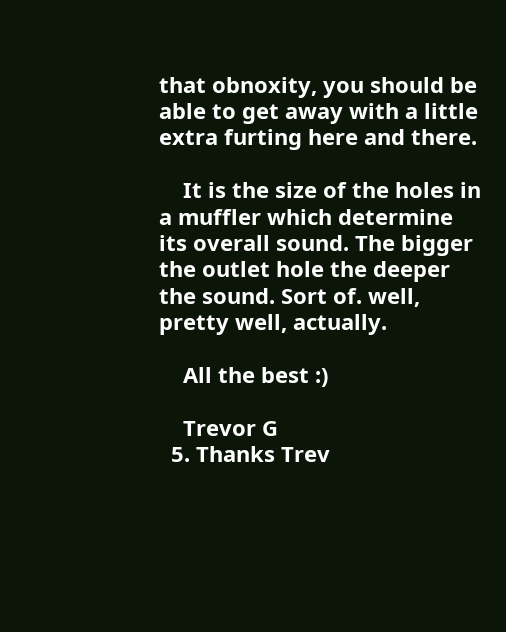that obnoxity, you should be able to get away with a little extra furting here and there.

    It is the size of the holes in a muffler which determine its overall sound. The bigger the outlet hole the deeper the sound. Sort of. well, pretty well, actually.

    All the best :)

    Trevor G
  5. Thanks Trev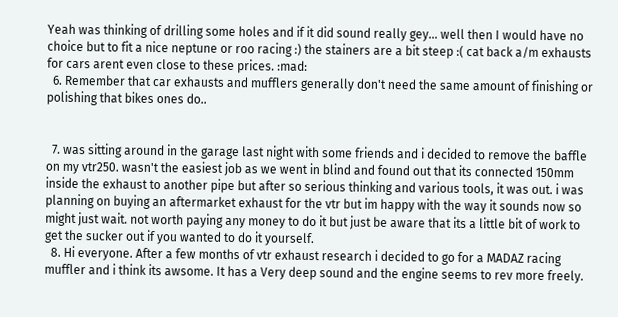Yeah was thinking of drilling some holes and if it did sound really gey... well then I would have no choice but to fit a nice neptune or roo racing :) the stainers are a bit steep :( cat back a/m exhausts for cars arent even close to these prices. :mad:
  6. Remember that car exhausts and mufflers generally don't need the same amount of finishing or polishing that bikes ones do..


  7. was sitting around in the garage last night with some friends and i decided to remove the baffle on my vtr250. wasn't the easiest job as we went in blind and found out that its connected 150mm inside the exhaust to another pipe but after so serious thinking and various tools, it was out. i was planning on buying an aftermarket exhaust for the vtr but im happy with the way it sounds now so might just wait. not worth paying any money to do it but just be aware that its a little bit of work to get the sucker out if you wanted to do it yourself.
  8. Hi everyone. After a few months of vtr exhaust research i decided to go for a MADAZ racing muffler and i think its awsome. It has a Very deep sound and the engine seems to rev more freely.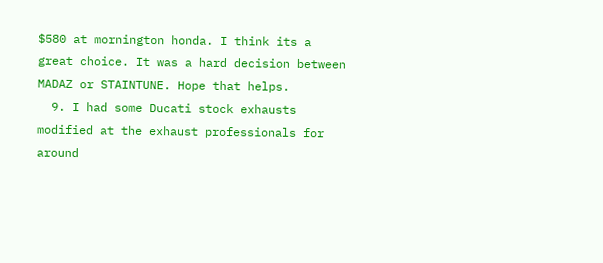$580 at mornington honda. I think its a great choice. It was a hard decision between MADAZ or STAINTUNE. Hope that helps.
  9. I had some Ducati stock exhausts modified at the exhaust professionals for around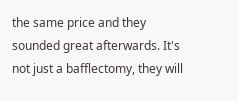the same price and they sounded great afterwards. It's not just a bafflectomy, they will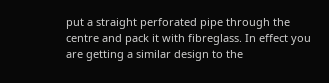put a straight perforated pipe through the centre and pack it with fibreglass. In effect you are getting a similar design to the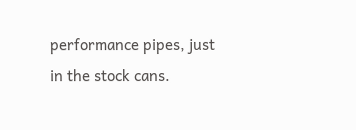performance pipes, just in the stock cans.